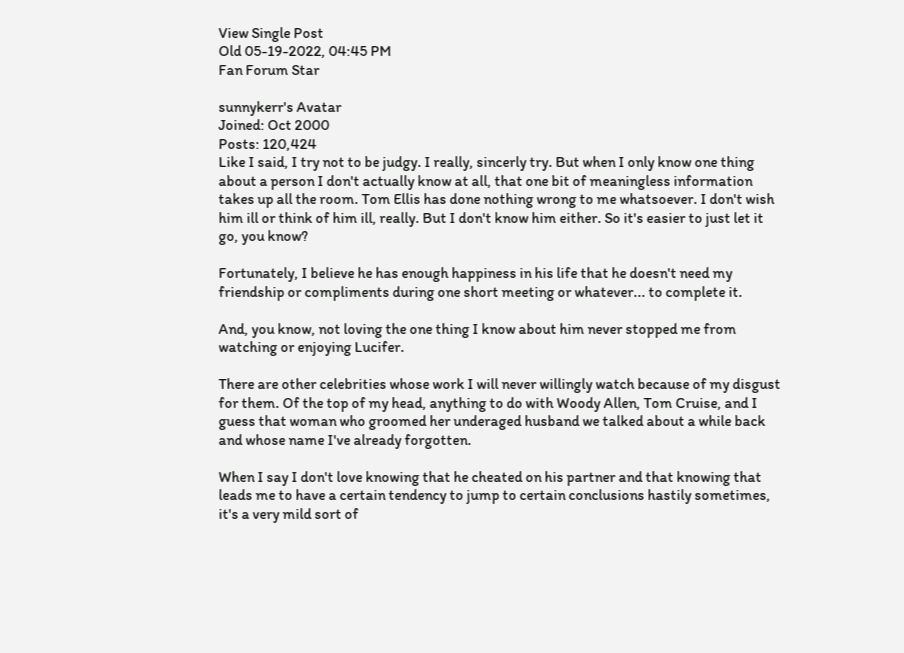View Single Post
Old 05-19-2022, 04:45 PM
Fan Forum Star

sunnykerr's Avatar
Joined: Oct 2000
Posts: 120,424
Like I said, I try not to be judgy. I really, sincerly try. But when I only know one thing about a person I don't actually know at all, that one bit of meaningless information takes up all the room. Tom Ellis has done nothing wrong to me whatsoever. I don't wish him ill or think of him ill, really. But I don't know him either. So it's easier to just let it go, you know?

Fortunately, I believe he has enough happiness in his life that he doesn't need my friendship or compliments during one short meeting or whatever... to complete it.

And, you know, not loving the one thing I know about him never stopped me from watching or enjoying Lucifer.

There are other celebrities whose work I will never willingly watch because of my disgust for them. Of the top of my head, anything to do with Woody Allen, Tom Cruise, and I guess that woman who groomed her underaged husband we talked about a while back and whose name I've already forgotten.

When I say I don't love knowing that he cheated on his partner and that knowing that leads me to have a certain tendency to jump to certain conclusions hastily sometimes, it's a very mild sort of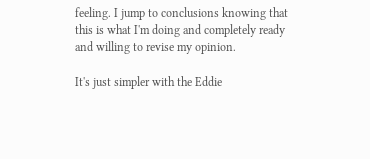feeling. I jump to conclusions knowing that this is what I'm doing and completely ready and willing to revise my opinion.

It's just simpler with the Eddie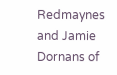Redmaynes and Jamie Dornans of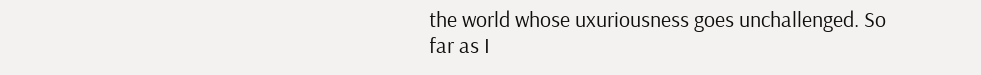the world whose uxuriousness goes unchallenged. So far as I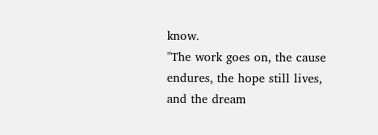know.
"The work goes on, the cause endures, the hope still lives, and the dream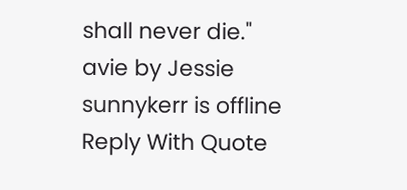shall never die."
avie by Jessie
sunnykerr is offline   Reply With Quote